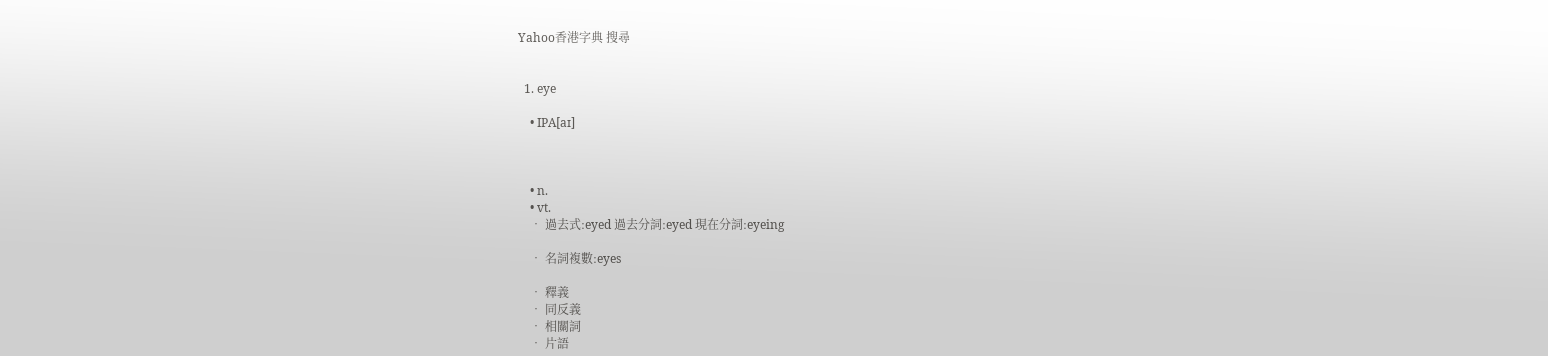Yahoo香港字典 搜尋


  1. eye

    • IPA[aɪ]



    • n.
    • vt.
    • 過去式:eyed 過去分詞:eyed 現在分詞:eyeing

    • 名詞複數:eyes

    • 釋義
    • 同反義
    • 相關詞
    • 片語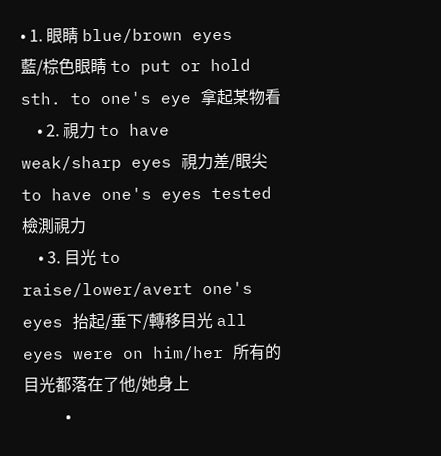• 1. 眼睛 blue/brown eyes 藍/棕色眼睛 to put or hold sth. to one's eye 拿起某物看
    • 2. 視力 to have weak/sharp eyes 視力差/眼尖 to have one's eyes tested 檢測視力
    • 3. 目光 to raise/lower/avert one's eyes 抬起/垂下/轉移目光 all eyes were on him/her 所有的目光都落在了他/她身上
    •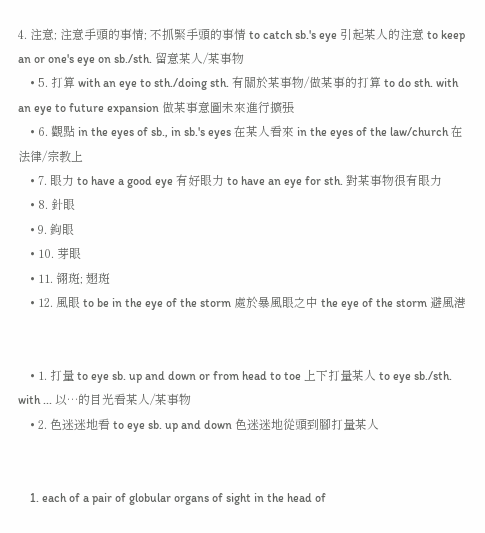4. 注意; 注意手頭的事情; 不抓緊手頭的事情 to catch sb.'s eye 引起某人的注意 to keep an or one's eye on sb./sth. 留意某人/某事物
    • 5. 打算 with an eye to sth./doing sth. 有關於某事物/做某事的打算 to do sth. with an eye to future expansion 做某事意圖未來進行擴張
    • 6. 觀點 in the eyes of sb., in sb.'s eyes 在某人看來 in the eyes of the law/church 在法律/宗教上
    • 7. 眼力 to have a good eye 有好眼力 to have an eye for sth. 對某事物很有眼力
    • 8. 針眼
    • 9. 鉤眼
    • 10. 芽眼
    • 11. 翎斑; 翅斑
    • 12. 風眼 to be in the eye of the storm 處於暴風眼之中 the eye of the storm 避風港


    • 1. 打量 to eye sb. up and down or from head to toe 上下打量某人 to eye sb./sth. with ... 以…的目光看某人/某事物
    • 2. 色迷迷地看 to eye sb. up and down 色迷迷地從頭到腳打量某人


    1. each of a pair of globular organs of sight in the head of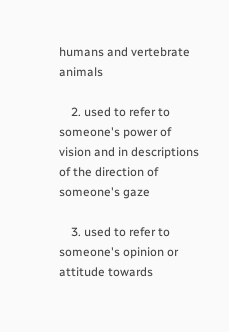humans and vertebrate animals

    2. used to refer to someone's power of vision and in descriptions of the direction of someone's gaze

    3. used to refer to someone's opinion or attitude towards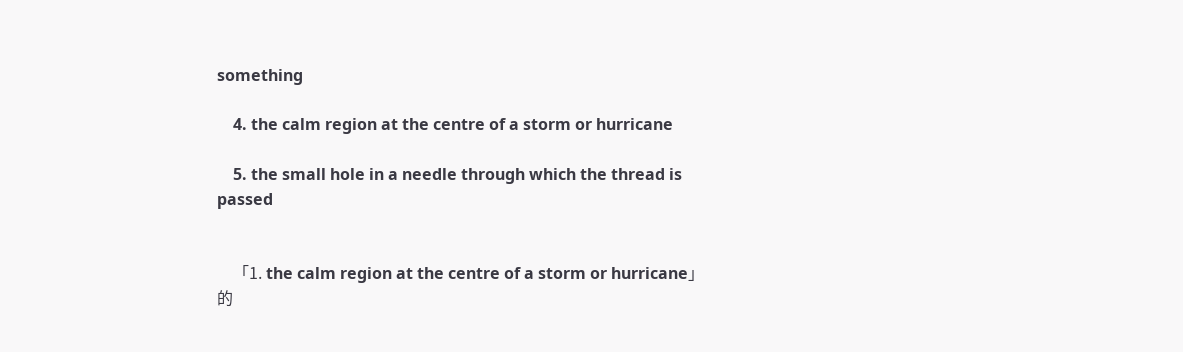something

    4. the calm region at the centre of a storm or hurricane

    5. the small hole in a needle through which the thread is passed


    「1. the calm region at the centre of a storm or hurricane」的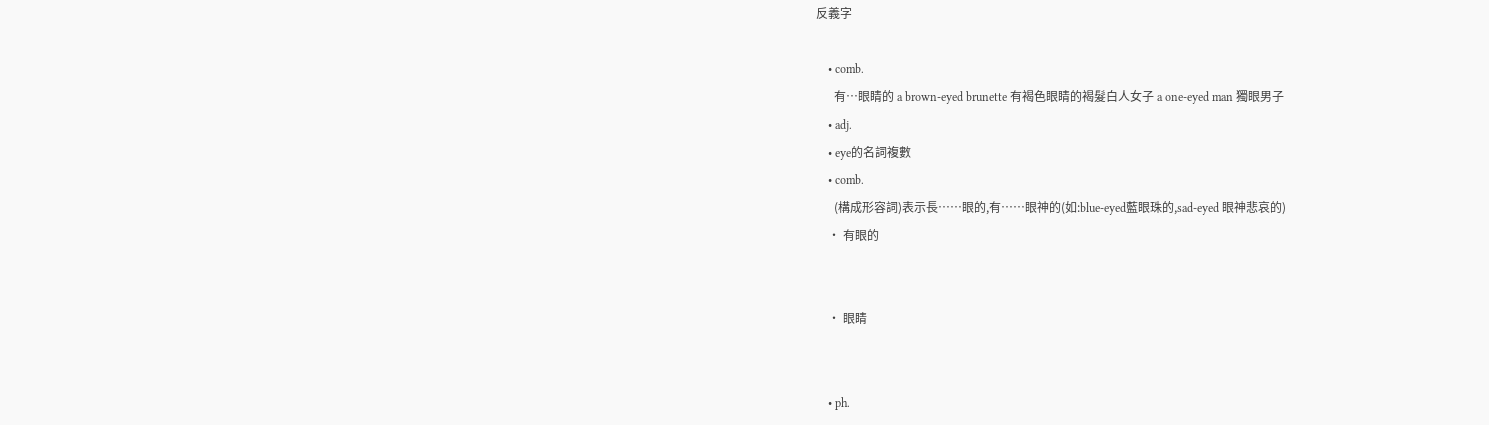反義字

    • comb.
      有…眼睛的 a brown-eyed brunette 有褐色眼睛的褐髮白人女子 a one-eyed man 獨眼男子
    • adj.
    • eye的名詞複數
    • comb.
      (構成形容詞)表示長……眼的,有……眼神的(如:blue-eyed藍眼珠的,sad-eyed 眼神悲哀的)
    • 有眼的


    • 眼睛


    • ph.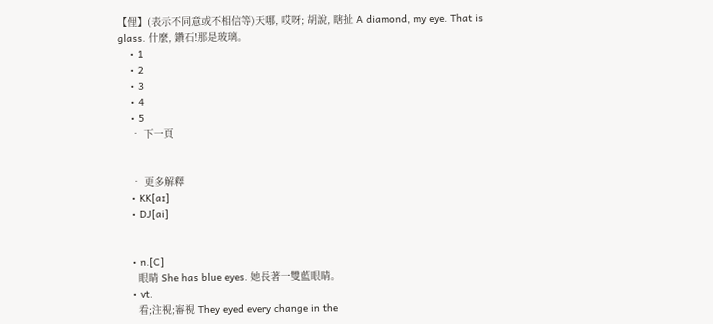【俚】(表示不同意或不相信等)天哪, 哎呀; 胡說, 瞎扯 A diamond, my eye. That is glass. 什麼, 鑽石!那是玻璃。
    • 1
    • 2
    • 3
    • 4
    • 5
    • 下一頁


    • 更多解釋
    • KK[aɪ]
    • DJ[ai]


    • n.[C]
      眼睛 She has blue eyes. 她長著一雙藍眼睛。
    • vt.
      看;注視;審視 They eyed every change in the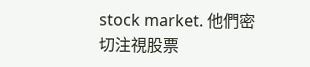stock market. 他們密切注視股票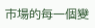市場的每一個變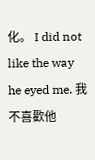化。 I did not like the way he eyed me. 我不喜歡他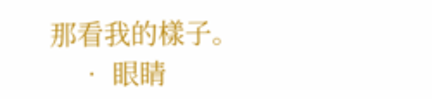那看我的樣子。
    • 眼睛